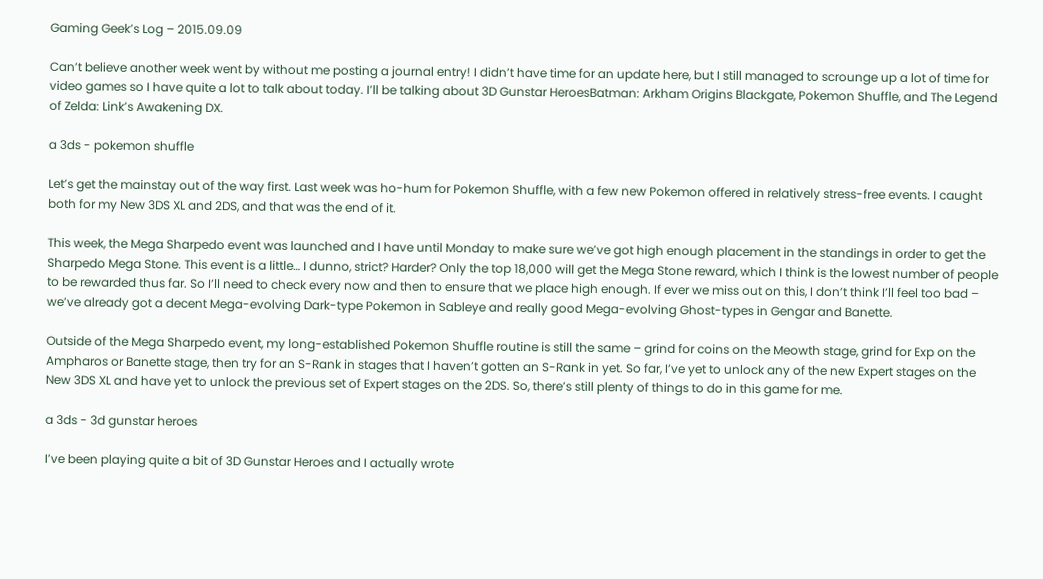Gaming Geek’s Log – 2015.09.09

Can’t believe another week went by without me posting a journal entry! I didn’t have time for an update here, but I still managed to scrounge up a lot of time for video games so I have quite a lot to talk about today. I’ll be talking about 3D Gunstar HeroesBatman: Arkham Origins Blackgate, Pokemon Shuffle, and The Legend of Zelda: Link’s Awakening DX.

a 3ds - pokemon shuffle

Let’s get the mainstay out of the way first. Last week was ho-hum for Pokemon Shuffle, with a few new Pokemon offered in relatively stress-free events. I caught both for my New 3DS XL and 2DS, and that was the end of it.

This week, the Mega Sharpedo event was launched and I have until Monday to make sure we’ve got high enough placement in the standings in order to get the Sharpedo Mega Stone. This event is a little… I dunno, strict? Harder? Only the top 18,000 will get the Mega Stone reward, which I think is the lowest number of people to be rewarded thus far. So I’ll need to check every now and then to ensure that we place high enough. If ever we miss out on this, I don’t think I’ll feel too bad – we’ve already got a decent Mega-evolving Dark-type Pokemon in Sableye and really good Mega-evolving Ghost-types in Gengar and Banette.

Outside of the Mega Sharpedo event, my long-established Pokemon Shuffle routine is still the same – grind for coins on the Meowth stage, grind for Exp on the Ampharos or Banette stage, then try for an S-Rank in stages that I haven’t gotten an S-Rank in yet. So far, I’ve yet to unlock any of the new Expert stages on the New 3DS XL and have yet to unlock the previous set of Expert stages on the 2DS. So, there’s still plenty of things to do in this game for me.

a 3ds - 3d gunstar heroes

I’ve been playing quite a bit of 3D Gunstar Heroes and I actually wrote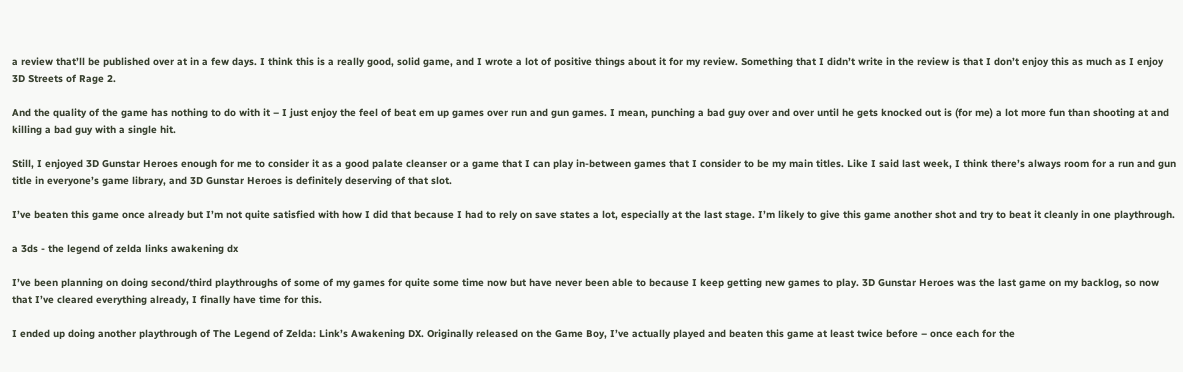a review that’ll be published over at in a few days. I think this is a really good, solid game, and I wrote a lot of positive things about it for my review. Something that I didn’t write in the review is that I don’t enjoy this as much as I enjoy 3D Streets of Rage 2.

And the quality of the game has nothing to do with it – I just enjoy the feel of beat em up games over run and gun games. I mean, punching a bad guy over and over until he gets knocked out is (for me) a lot more fun than shooting at and killing a bad guy with a single hit.

Still, I enjoyed 3D Gunstar Heroes enough for me to consider it as a good palate cleanser or a game that I can play in-between games that I consider to be my main titles. Like I said last week, I think there’s always room for a run and gun title in everyone’s game library, and 3D Gunstar Heroes is definitely deserving of that slot.

I’ve beaten this game once already but I’m not quite satisfied with how I did that because I had to rely on save states a lot, especially at the last stage. I’m likely to give this game another shot and try to beat it cleanly in one playthrough.

a 3ds - the legend of zelda links awakening dx

I’ve been planning on doing second/third playthroughs of some of my games for quite some time now but have never been able to because I keep getting new games to play. 3D Gunstar Heroes was the last game on my backlog, so now that I’ve cleared everything already, I finally have time for this.

I ended up doing another playthrough of The Legend of Zelda: Link’s Awakening DX. Originally released on the Game Boy, I’ve actually played and beaten this game at least twice before – once each for the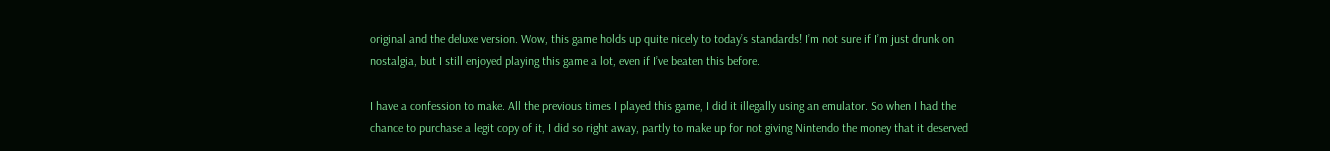original and the deluxe version. Wow, this game holds up quite nicely to today’s standards! I’m not sure if I’m just drunk on nostalgia, but I still enjoyed playing this game a lot, even if I’ve beaten this before.

I have a confession to make. All the previous times I played this game, I did it illegally using an emulator. So when I had the chance to purchase a legit copy of it, I did so right away, partly to make up for not giving Nintendo the money that it deserved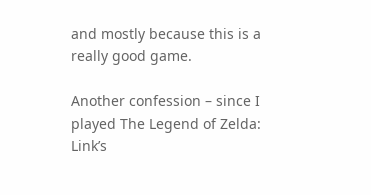and mostly because this is a really good game.

Another confession – since I played The Legend of Zelda: Link’s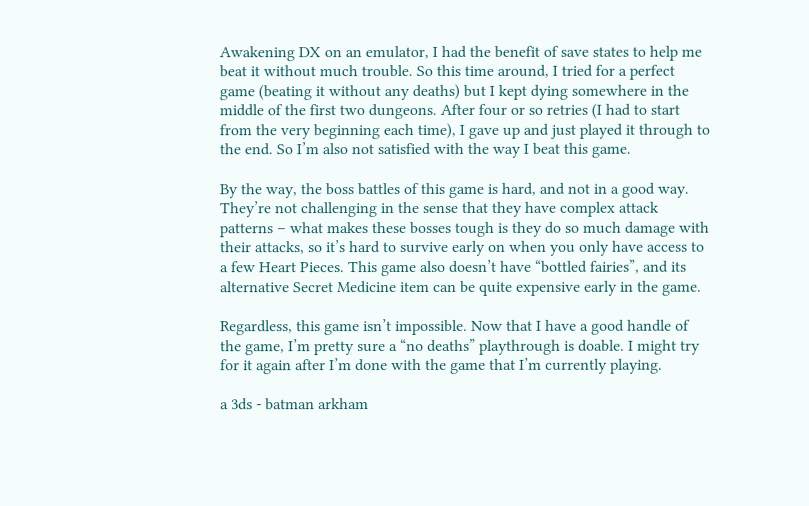Awakening DX on an emulator, I had the benefit of save states to help me beat it without much trouble. So this time around, I tried for a perfect game (beating it without any deaths) but I kept dying somewhere in the middle of the first two dungeons. After four or so retries (I had to start from the very beginning each time), I gave up and just played it through to the end. So I’m also not satisfied with the way I beat this game.

By the way, the boss battles of this game is hard, and not in a good way. They’re not challenging in the sense that they have complex attack patterns – what makes these bosses tough is they do so much damage with their attacks, so it’s hard to survive early on when you only have access to a few Heart Pieces. This game also doesn’t have “bottled fairies”, and its alternative Secret Medicine item can be quite expensive early in the game.

Regardless, this game isn’t impossible. Now that I have a good handle of the game, I’m pretty sure a “no deaths” playthrough is doable. I might try for it again after I’m done with the game that I’m currently playing.

a 3ds - batman arkham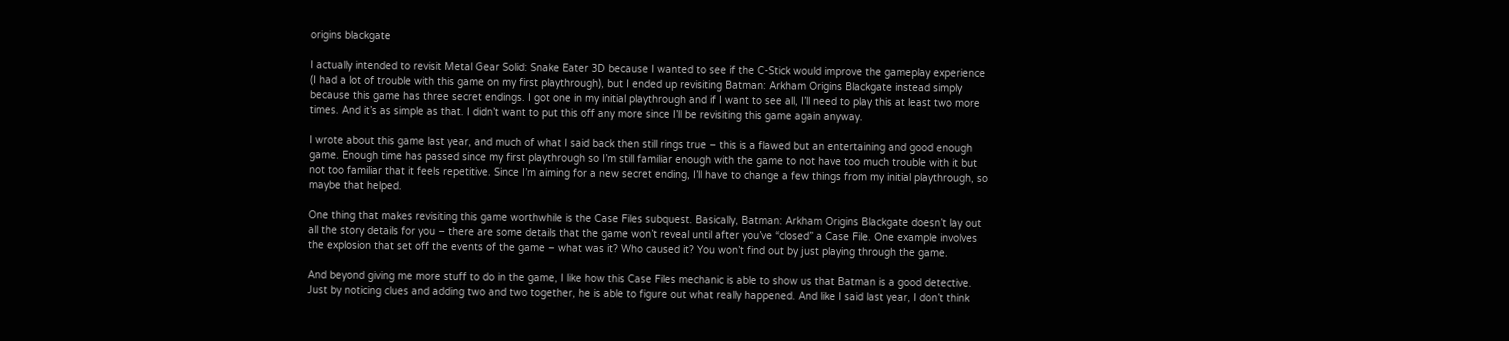origins blackgate

I actually intended to revisit Metal Gear Solid: Snake Eater 3D because I wanted to see if the C-Stick would improve the gameplay experience (I had a lot of trouble with this game on my first playthrough), but I ended up revisiting Batman: Arkham Origins Blackgate instead simply because this game has three secret endings. I got one in my initial playthrough and if I want to see all, I’ll need to play this at least two more times. And it’s as simple as that. I didn’t want to put this off any more since I’ll be revisiting this game again anyway.

I wrote about this game last year, and much of what I said back then still rings true – this is a flawed but an entertaining and good enough game. Enough time has passed since my first playthrough so I’m still familiar enough with the game to not have too much trouble with it but not too familiar that it feels repetitive. Since I’m aiming for a new secret ending, I’ll have to change a few things from my initial playthrough, so maybe that helped.

One thing that makes revisiting this game worthwhile is the Case Files subquest. Basically, Batman: Arkham Origins Blackgate doesn’t lay out all the story details for you – there are some details that the game won’t reveal until after you’ve “closed” a Case File. One example involves the explosion that set off the events of the game – what was it? Who caused it? You won’t find out by just playing through the game.

And beyond giving me more stuff to do in the game, I like how this Case Files mechanic is able to show us that Batman is a good detective. Just by noticing clues and adding two and two together, he is able to figure out what really happened. And like I said last year, I don’t think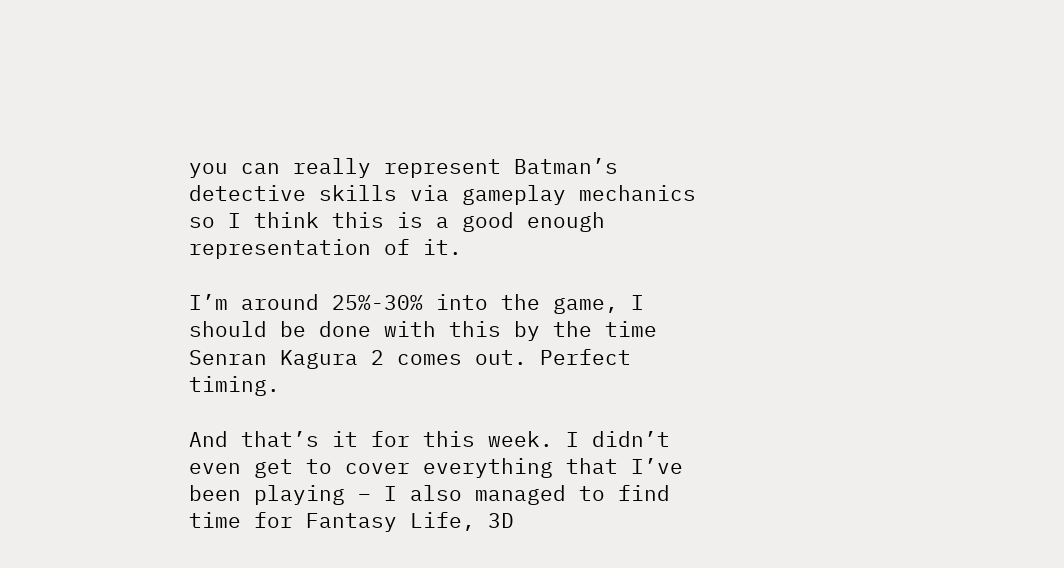you can really represent Batman’s detective skills via gameplay mechanics so I think this is a good enough representation of it.

I’m around 25%-30% into the game, I should be done with this by the time Senran Kagura 2 comes out. Perfect timing.

And that’s it for this week. I didn’t even get to cover everything that I’ve been playing – I also managed to find time for Fantasy Life, 3D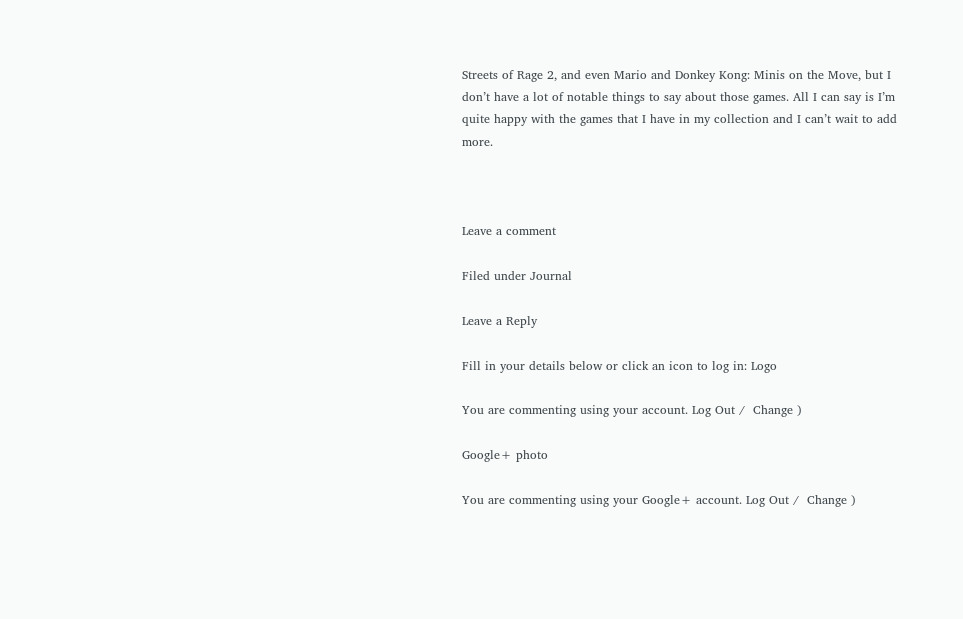Streets of Rage 2, and even Mario and Donkey Kong: Minis on the Move, but I don’t have a lot of notable things to say about those games. All I can say is I’m quite happy with the games that I have in my collection and I can’t wait to add more.



Leave a comment

Filed under Journal

Leave a Reply

Fill in your details below or click an icon to log in: Logo

You are commenting using your account. Log Out /  Change )

Google+ photo

You are commenting using your Google+ account. Log Out /  Change )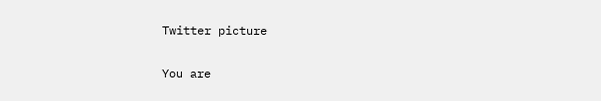Twitter picture

You are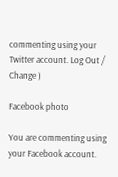commenting using your Twitter account. Log Out /  Change )

Facebook photo

You are commenting using your Facebook account.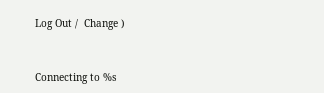Log Out /  Change )


Connecting to %s